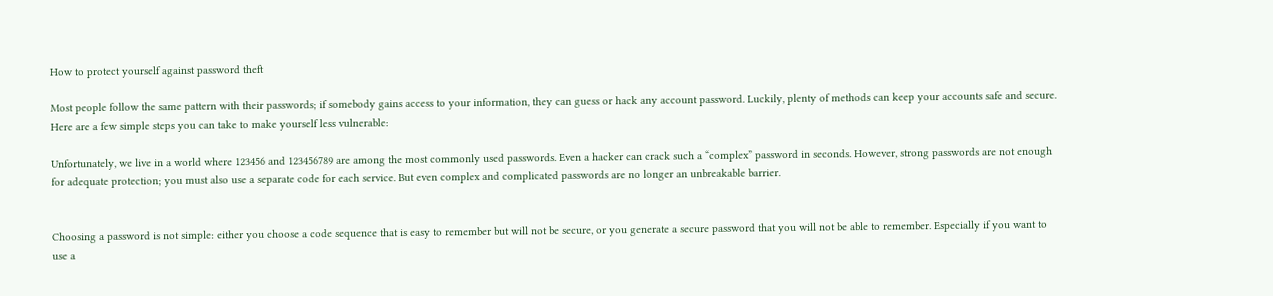How to protect yourself against password theft

Most people follow the same pattern with their passwords; if somebody gains access to your information, they can guess or hack any account password. Luckily, plenty of methods can keep your accounts safe and secure. Here are a few simple steps you can take to make yourself less vulnerable:

Unfortunately, we live in a world where 123456 and 123456789 are among the most commonly used passwords. Even a hacker can crack such a “complex” password in seconds. However, strong passwords are not enough for adequate protection; you must also use a separate code for each service. But even complex and complicated passwords are no longer an unbreakable barrier.


Choosing a password is not simple: either you choose a code sequence that is easy to remember but will not be secure, or you generate a secure password that you will not be able to remember. Especially if you want to use a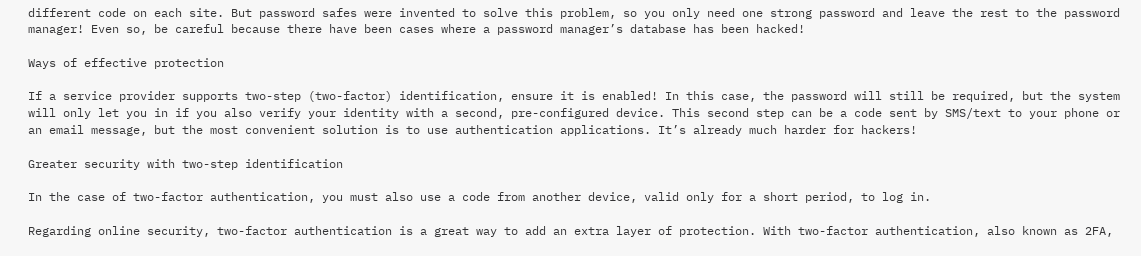different code on each site. But password safes were invented to solve this problem, so you only need one strong password and leave the rest to the password manager! Even so, be careful because there have been cases where a password manager’s database has been hacked!

Ways of effective protection

If a service provider supports two-step (two-factor) identification, ensure it is enabled! In this case, the password will still be required, but the system will only let you in if you also verify your identity with a second, pre-configured device. This second step can be a code sent by SMS/text to your phone or an email message, but the most convenient solution is to use authentication applications. It’s already much harder for hackers!

Greater security with two-step identification

In the case of two-factor authentication, you must also use a code from another device, valid only for a short period, to log in.

Regarding online security, two-factor authentication is a great way to add an extra layer of protection. With two-factor authentication, also known as 2FA,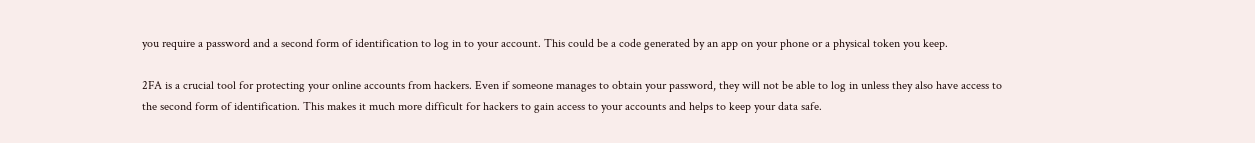you require a password and a second form of identification to log in to your account. This could be a code generated by an app on your phone or a physical token you keep.

2FA is a crucial tool for protecting your online accounts from hackers. Even if someone manages to obtain your password, they will not be able to log in unless they also have access to the second form of identification. This makes it much more difficult for hackers to gain access to your accounts and helps to keep your data safe.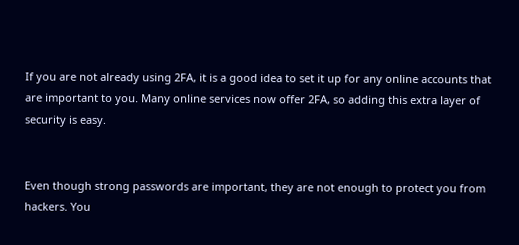If you are not already using 2FA, it is a good idea to set it up for any online accounts that are important to you. Many online services now offer 2FA, so adding this extra layer of security is easy.


Even though strong passwords are important, they are not enough to protect you from hackers. You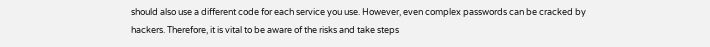should also use a different code for each service you use. However, even complex passwords can be cracked by hackers. Therefore, it is vital to be aware of the risks and take steps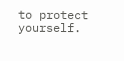to protect yourself.